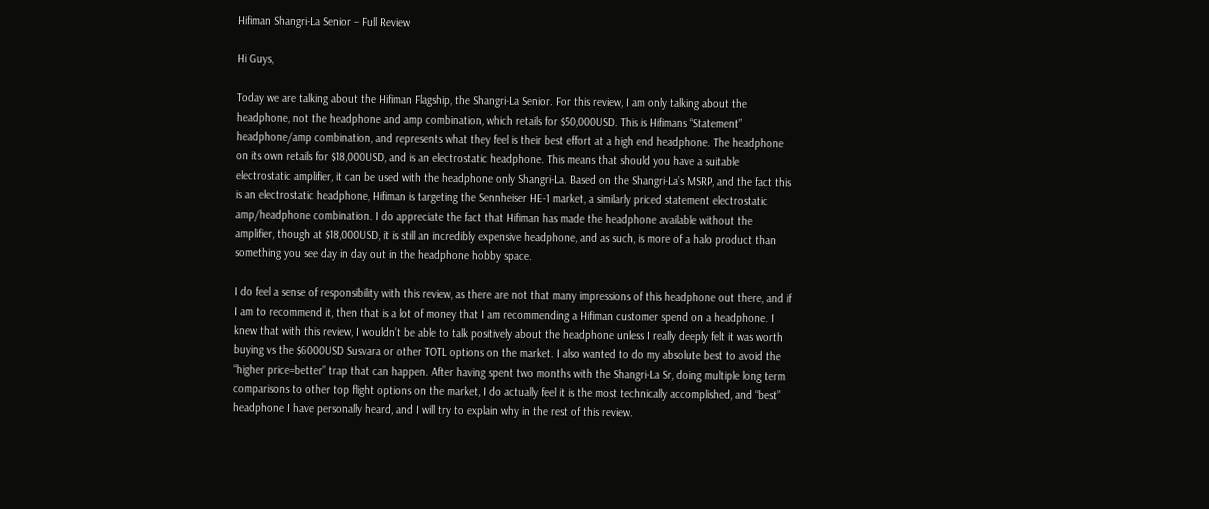Hifiman Shangri-La Senior – Full Review

Hi Guys,

Today we are talking about the Hifiman Flagship, the Shangri-La Senior. For this review, I am only talking about the headphone, not the headphone and amp combination, which retails for $50,000USD. This is Hifimans “Statement” headphone/amp combination, and represents what they feel is their best effort at a high end headphone. The headphone on its own retails for $18,000USD, and is an electrostatic headphone. This means that should you have a suitable electrostatic amplifier, it can be used with the headphone only Shangri-La. Based on the Shangri-La’s MSRP, and the fact this is an electrostatic headphone, Hifiman is targeting the Sennheiser HE-1 market, a similarly priced statement electrostatic amp/headphone combination. I do appreciate the fact that Hifiman has made the headphone available without the amplifier, though at $18,000USD, it is still an incredibly expensive headphone, and as such, is more of a halo product than something you see day in day out in the headphone hobby space.

I do feel a sense of responsibility with this review, as there are not that many impressions of this headphone out there, and if I am to recommend it, then that is a lot of money that I am recommending a Hifiman customer spend on a headphone. I knew that with this review, I wouldn’t be able to talk positively about the headphone unless I really deeply felt it was worth buying vs the $6000USD Susvara or other TOTL options on the market. I also wanted to do my absolute best to avoid the “higher price=better” trap that can happen. After having spent two months with the Shangri-La Sr, doing multiple long term comparisons to other top flight options on the market, I do actually feel it is the most technically accomplished, and “best” headphone I have personally heard, and I will try to explain why in the rest of this review.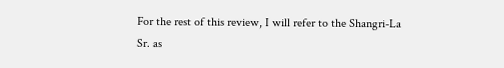For the rest of this review, I will refer to the Shangri-La Sr. as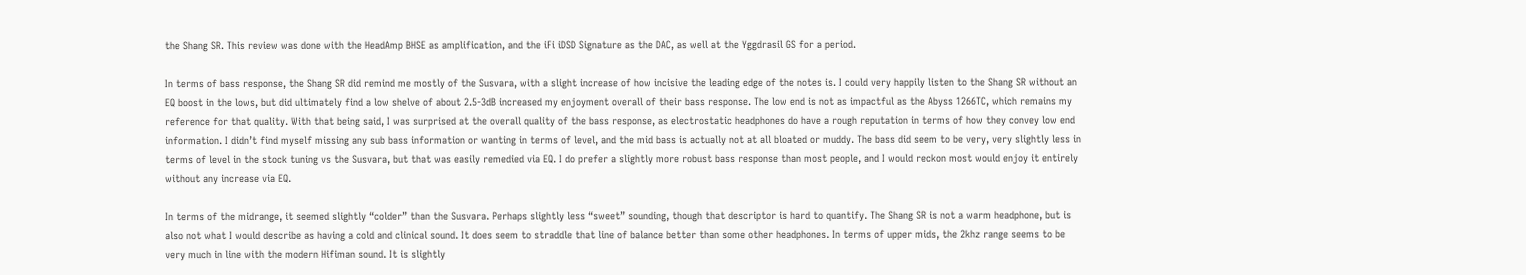the Shang SR. This review was done with the HeadAmp BHSE as amplification, and the iFi iDSD Signature as the DAC, as well at the Yggdrasil GS for a period.

In terms of bass response, the Shang SR did remind me mostly of the Susvara, with a slight increase of how incisive the leading edge of the notes is. I could very happily listen to the Shang SR without an EQ boost in the lows, but did ultimately find a low shelve of about 2.5-3dB increased my enjoyment overall of their bass response. The low end is not as impactful as the Abyss 1266TC, which remains my reference for that quality. With that being said, I was surprised at the overall quality of the bass response, as electrostatic headphones do have a rough reputation in terms of how they convey low end information. I didn’t find myself missing any sub bass information or wanting in terms of level, and the mid bass is actually not at all bloated or muddy. The bass did seem to be very, very slightly less in terms of level in the stock tuning vs the Susvara, but that was easily remedied via EQ. I do prefer a slightly more robust bass response than most people, and I would reckon most would enjoy it entirely without any increase via EQ.

In terms of the midrange, it seemed slightly “colder” than the Susvara. Perhaps slightly less “sweet” sounding, though that descriptor is hard to quantify. The Shang SR is not a warm headphone, but is also not what I would describe as having a cold and clinical sound. It does seem to straddle that line of balance better than some other headphones. In terms of upper mids, the 2khz range seems to be very much in line with the modern Hifiman sound. It is slightly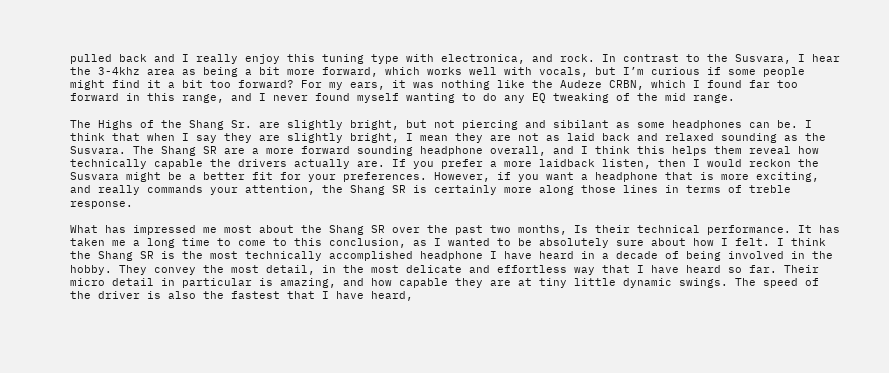pulled back and I really enjoy this tuning type with electronica, and rock. In contrast to the Susvara, I hear the 3-4khz area as being a bit more forward, which works well with vocals, but I’m curious if some people might find it a bit too forward? For my ears, it was nothing like the Audeze CRBN, which I found far too forward in this range, and I never found myself wanting to do any EQ tweaking of the mid range.

The Highs of the Shang Sr. are slightly bright, but not piercing and sibilant as some headphones can be. I think that when I say they are slightly bright, I mean they are not as laid back and relaxed sounding as the Susvara. The Shang SR are a more forward sounding headphone overall, and I think this helps them reveal how technically capable the drivers actually are. If you prefer a more laidback listen, then I would reckon the Susvara might be a better fit for your preferences. However, if you want a headphone that is more exciting, and really commands your attention, the Shang SR is certainly more along those lines in terms of treble response.

What has impressed me most about the Shang SR over the past two months, Is their technical performance. It has taken me a long time to come to this conclusion, as I wanted to be absolutely sure about how I felt. I think the Shang SR is the most technically accomplished headphone I have heard in a decade of being involved in the hobby. They convey the most detail, in the most delicate and effortless way that I have heard so far. Their micro detail in particular is amazing, and how capable they are at tiny little dynamic swings. The speed of the driver is also the fastest that I have heard,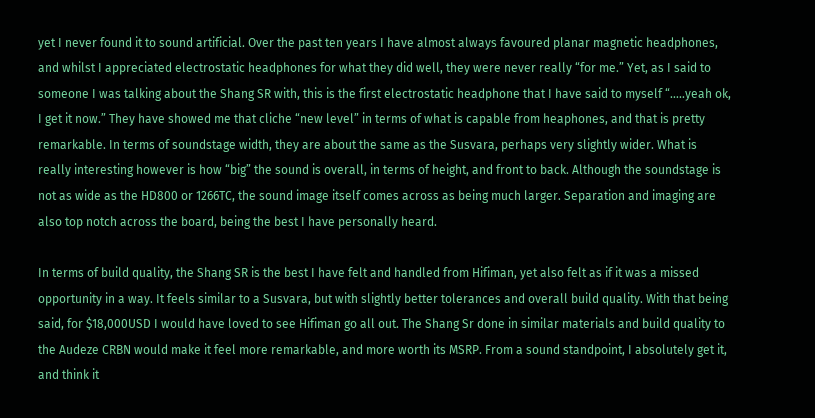yet I never found it to sound artificial. Over the past ten years I have almost always favoured planar magnetic headphones, and whilst I appreciated electrostatic headphones for what they did well, they were never really “for me.” Yet, as I said to someone I was talking about the Shang SR with, this is the first electrostatic headphone that I have said to myself “…..yeah ok, I get it now.” They have showed me that cliche “new level” in terms of what is capable from heaphones, and that is pretty remarkable. In terms of soundstage width, they are about the same as the Susvara, perhaps very slightly wider. What is really interesting however is how “big” the sound is overall, in terms of height, and front to back. Although the soundstage is not as wide as the HD800 or 1266TC, the sound image itself comes across as being much larger. Separation and imaging are also top notch across the board, being the best I have personally heard.

In terms of build quality, the Shang SR is the best I have felt and handled from Hifiman, yet also felt as if it was a missed opportunity in a way. It feels similar to a Susvara, but with slightly better tolerances and overall build quality. With that being said, for $18,000USD I would have loved to see Hifiman go all out. The Shang Sr done in similar materials and build quality to the Audeze CRBN would make it feel more remarkable, and more worth its MSRP. From a sound standpoint, I absolutely get it, and think it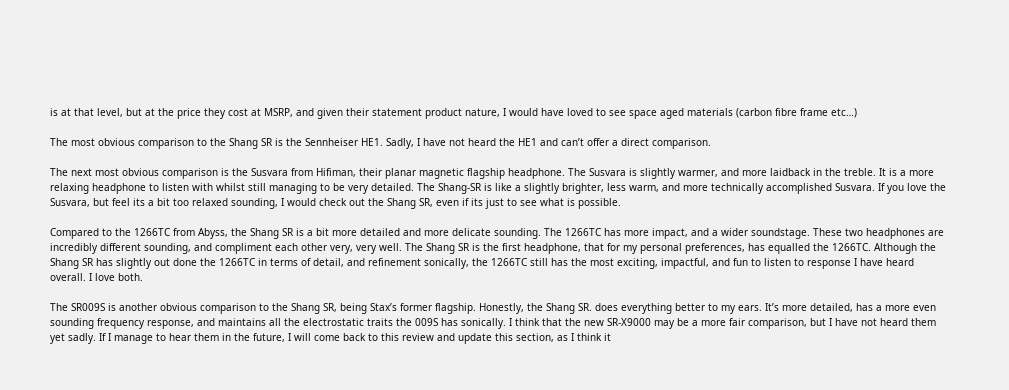is at that level, but at the price they cost at MSRP, and given their statement product nature, I would have loved to see space aged materials (carbon fibre frame etc…)

The most obvious comparison to the Shang SR is the Sennheiser HE1. Sadly, I have not heard the HE1 and can’t offer a direct comparison.

The next most obvious comparison is the Susvara from Hifiman, their planar magnetic flagship headphone. The Susvara is slightly warmer, and more laidback in the treble. It is a more relaxing headphone to listen with whilst still managing to be very detailed. The Shang-SR is like a slightly brighter, less warm, and more technically accomplished Susvara. If you love the Susvara, but feel its a bit too relaxed sounding, I would check out the Shang SR, even if its just to see what is possible.

Compared to the 1266TC from Abyss, the Shang SR is a bit more detailed and more delicate sounding. The 1266TC has more impact, and a wider soundstage. These two headphones are incredibly different sounding, and compliment each other very, very well. The Shang SR is the first headphone, that for my personal preferences, has equalled the 1266TC. Although the Shang SR has slightly out done the 1266TC in terms of detail, and refinement sonically, the 1266TC still has the most exciting, impactful, and fun to listen to response I have heard overall. I love both.

The SR009S is another obvious comparison to the Shang SR, being Stax’s former flagship. Honestly, the Shang SR. does everything better to my ears. It’s more detailed, has a more even sounding frequency response, and maintains all the electrostatic traits the 009S has sonically. I think that the new SR-X9000 may be a more fair comparison, but I have not heard them yet sadly. If I manage to hear them in the future, I will come back to this review and update this section, as I think it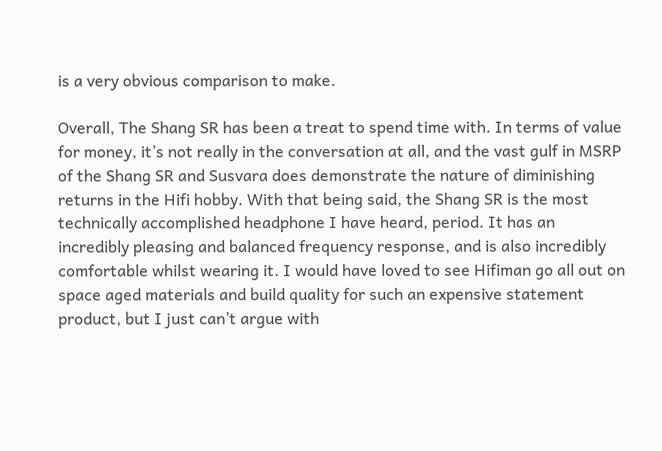is a very obvious comparison to make.

Overall, The Shang SR has been a treat to spend time with. In terms of value for money, it’s not really in the conversation at all, and the vast gulf in MSRP of the Shang SR and Susvara does demonstrate the nature of diminishing returns in the Hifi hobby. With that being said, the Shang SR is the most technically accomplished headphone I have heard, period. It has an incredibly pleasing and balanced frequency response, and is also incredibly comfortable whilst wearing it. I would have loved to see Hifiman go all out on space aged materials and build quality for such an expensive statement product, but I just can’t argue with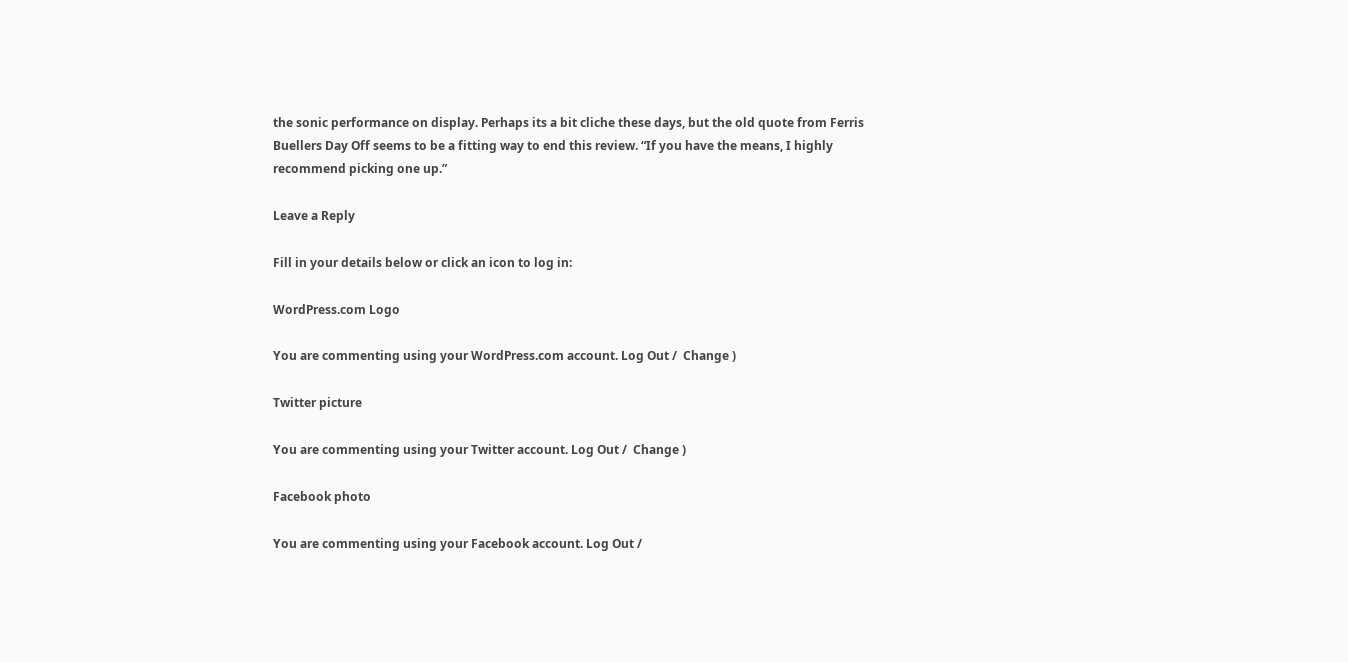the sonic performance on display. Perhaps its a bit cliche these days, but the old quote from Ferris Buellers Day Off seems to be a fitting way to end this review. “If you have the means, I highly recommend picking one up.”

Leave a Reply

Fill in your details below or click an icon to log in:

WordPress.com Logo

You are commenting using your WordPress.com account. Log Out /  Change )

Twitter picture

You are commenting using your Twitter account. Log Out /  Change )

Facebook photo

You are commenting using your Facebook account. Log Out /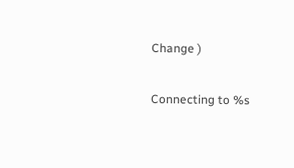Change )

Connecting to %s